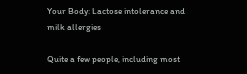Your Body: Lactose intolerance and milk allergies

Quite a few people, including most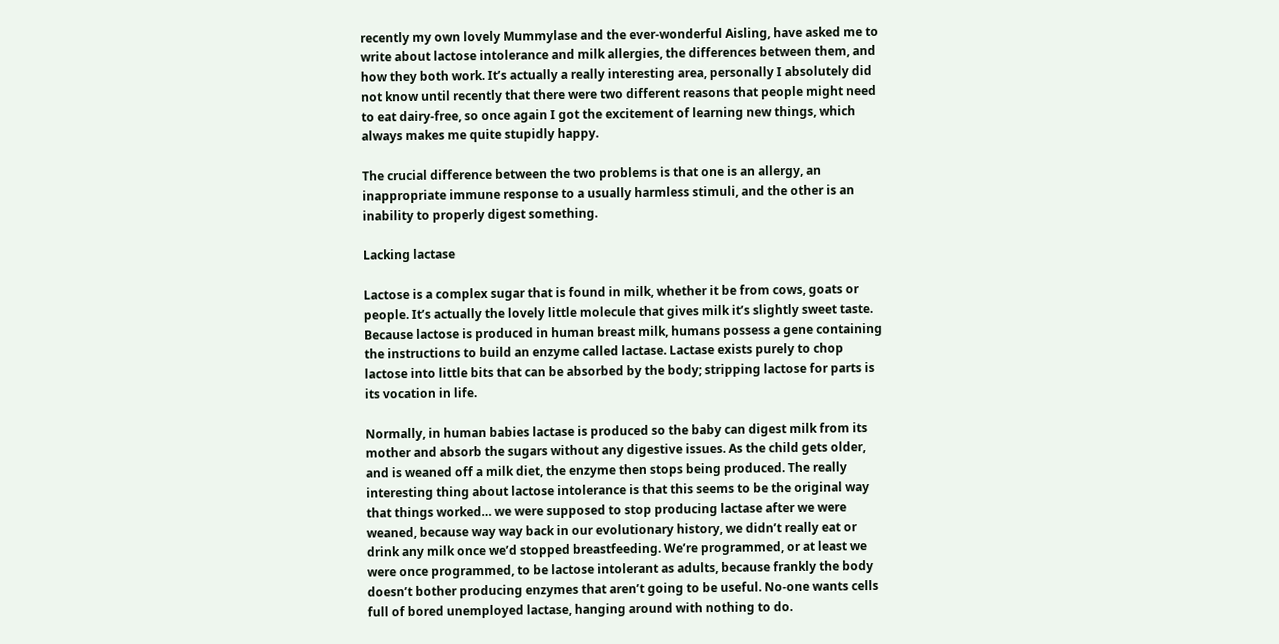recently my own lovely Mummylase and the ever-wonderful Aisling, have asked me to write about lactose intolerance and milk allergies, the differences between them, and how they both work. It’s actually a really interesting area, personally I absolutely did not know until recently that there were two different reasons that people might need to eat dairy-free, so once again I got the excitement of learning new things, which always makes me quite stupidly happy.

The crucial difference between the two problems is that one is an allergy, an inappropriate immune response to a usually harmless stimuli, and the other is an inability to properly digest something.

Lacking lactase

Lactose is a complex sugar that is found in milk, whether it be from cows, goats or people. It’s actually the lovely little molecule that gives milk it’s slightly sweet taste. Because lactose is produced in human breast milk, humans possess a gene containing the instructions to build an enzyme called lactase. Lactase exists purely to chop lactose into little bits that can be absorbed by the body; stripping lactose for parts is its vocation in life.

Normally, in human babies lactase is produced so the baby can digest milk from its mother and absorb the sugars without any digestive issues. As the child gets older, and is weaned off a milk diet, the enzyme then stops being produced. The really interesting thing about lactose intolerance is that this seems to be the original way that things worked… we were supposed to stop producing lactase after we were weaned, because way way back in our evolutionary history, we didn’t really eat or drink any milk once we’d stopped breastfeeding. We’re programmed, or at least we were once programmed, to be lactose intolerant as adults, because frankly the body doesn’t bother producing enzymes that aren’t going to be useful. No-one wants cells full of bored unemployed lactase, hanging around with nothing to do.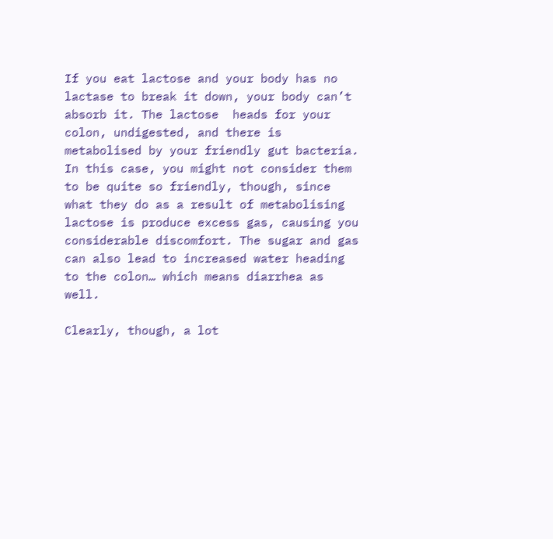If you eat lactose and your body has no lactase to break it down, your body can’t absorb it. The lactose  heads for your colon, undigested, and there is metabolised by your friendly gut bacteria. In this case, you might not consider them to be quite so friendly, though, since what they do as a result of metabolising lactose is produce excess gas, causing you considerable discomfort. The sugar and gas can also lead to increased water heading to the colon… which means diarrhea as well.

Clearly, though, a lot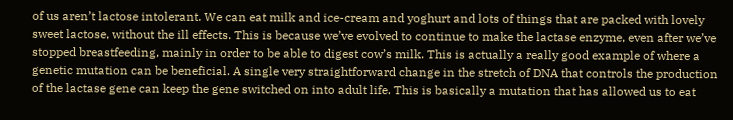of us aren’t lactose intolerant. We can eat milk and ice-cream and yoghurt and lots of things that are packed with lovely sweet lactose, without the ill effects. This is because we’ve evolved to continue to make the lactase enzyme, even after we’ve stopped breastfeeding, mainly in order to be able to digest cow’s milk. This is actually a really good example of where a genetic mutation can be beneficial. A single very straightforward change in the stretch of DNA that controls the production of the lactase gene can keep the gene switched on into adult life. This is basically a mutation that has allowed us to eat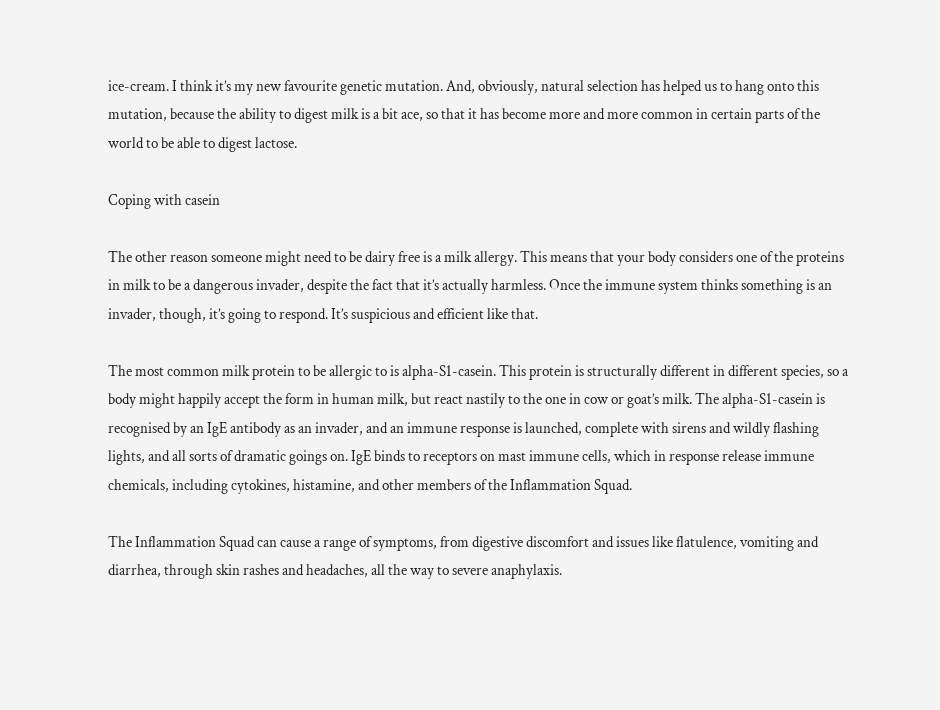ice-cream. I think it’s my new favourite genetic mutation. And, obviously, natural selection has helped us to hang onto this mutation, because the ability to digest milk is a bit ace, so that it has become more and more common in certain parts of the world to be able to digest lactose.

Coping with casein

The other reason someone might need to be dairy free is a milk allergy. This means that your body considers one of the proteins in milk to be a dangerous invader, despite the fact that it’s actually harmless. Once the immune system thinks something is an invader, though, it’s going to respond. It’s suspicious and efficient like that.

The most common milk protein to be allergic to is alpha-S1-casein. This protein is structurally different in different species, so a body might happily accept the form in human milk, but react nastily to the one in cow or goat’s milk. The alpha-S1-casein is recognised by an IgE antibody as an invader, and an immune response is launched, complete with sirens and wildly flashing lights, and all sorts of dramatic goings on. IgE binds to receptors on mast immune cells, which in response release immune chemicals, including cytokines, histamine, and other members of the Inflammation Squad.

The Inflammation Squad can cause a range of symptoms, from digestive discomfort and issues like flatulence, vomiting and diarrhea, through skin rashes and headaches, all the way to severe anaphylaxis.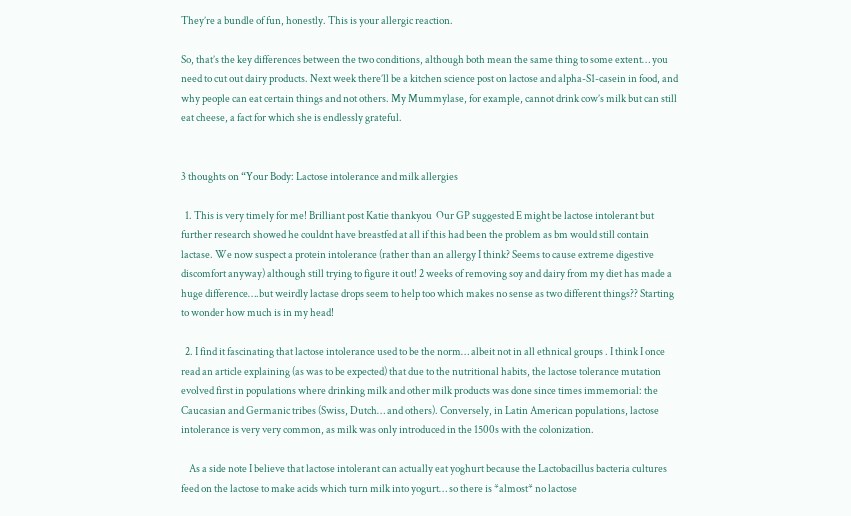They’re a bundle of fun, honestly. This is your allergic reaction.

So, that’s the key differences between the two conditions, although both mean the same thing to some extent… you need to cut out dairy products. Next week there’ll be a kitchen science post on lactose and alpha-S1-casein in food, and why people can eat certain things and not others. My Mummylase, for example, cannot drink cow’s milk but can still eat cheese, a fact for which she is endlessly grateful.


3 thoughts on “Your Body: Lactose intolerance and milk allergies

  1. This is very timely for me! Brilliant post Katie thankyou  Our GP suggested E might be lactose intolerant but further research showed he couldnt have breastfed at all if this had been the problem as bm would still contain lactase. We now suspect a protein intolerance (rather than an allergy I think? Seems to cause extreme digestive discomfort anyway) although still trying to figure it out! 2 weeks of removing soy and dairy from my diet has made a huge difference….but weirdly lactase drops seem to help too which makes no sense as two different things?? Starting to wonder how much is in my head!

  2. I find it fascinating that lactose intolerance used to be the norm… albeit not in all ethnical groups . I think I once read an article explaining (as was to be expected) that due to the nutritional habits, the lactose tolerance mutation evolved first in populations where drinking milk and other milk products was done since times immemorial: the Caucasian and Germanic tribes (Swiss, Dutch… and others). Conversely, in Latin American populations, lactose intolerance is very very common, as milk was only introduced in the 1500s with the colonization.

    As a side note I believe that lactose intolerant can actually eat yoghurt because the Lactobacillus bacteria cultures feed on the lactose to make acids which turn milk into yogurt… so there is *almost* no lactose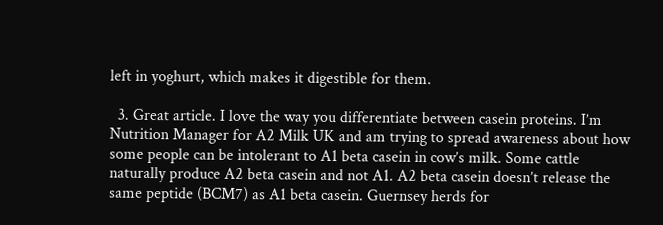left in yoghurt, which makes it digestible for them.

  3. Great article. I love the way you differentiate between casein proteins. I’m Nutrition Manager for A2 Milk UK and am trying to spread awareness about how some people can be intolerant to A1 beta casein in cow’s milk. Some cattle naturally produce A2 beta casein and not A1. A2 beta casein doesn’t release the same peptide (BCM7) as A1 beta casein. Guernsey herds for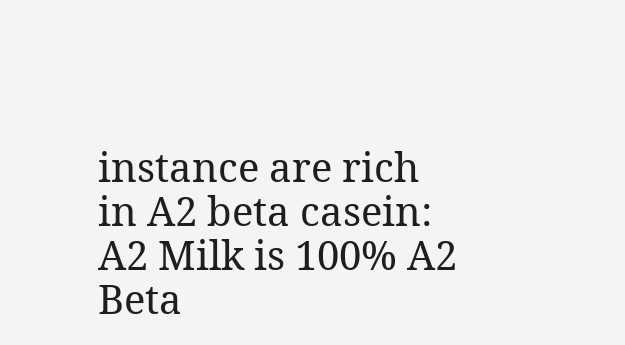instance are rich in A2 beta casein: A2 Milk is 100% A2 Beta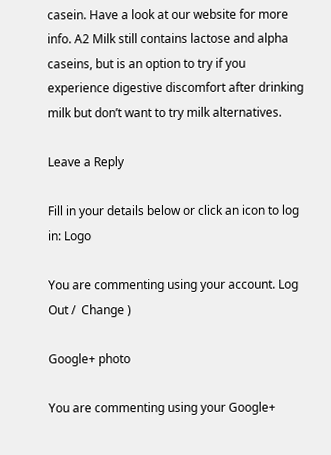casein. Have a look at our website for more info. A2 Milk still contains lactose and alpha caseins, but is an option to try if you experience digestive discomfort after drinking milk but don’t want to try milk alternatives.

Leave a Reply

Fill in your details below or click an icon to log in: Logo

You are commenting using your account. Log Out /  Change )

Google+ photo

You are commenting using your Google+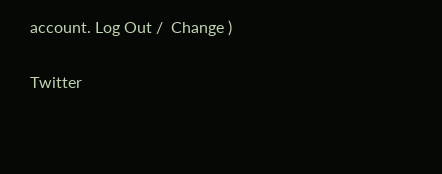account. Log Out /  Change )

Twitter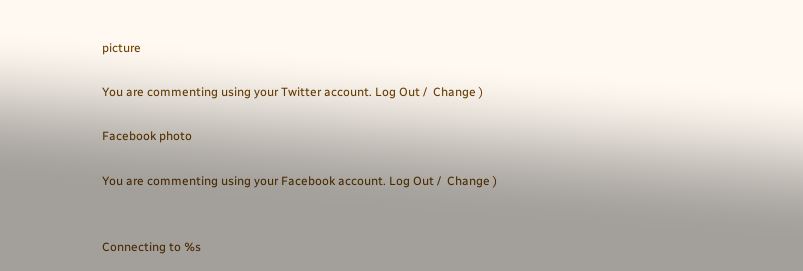picture

You are commenting using your Twitter account. Log Out /  Change )

Facebook photo

You are commenting using your Facebook account. Log Out /  Change )


Connecting to %s